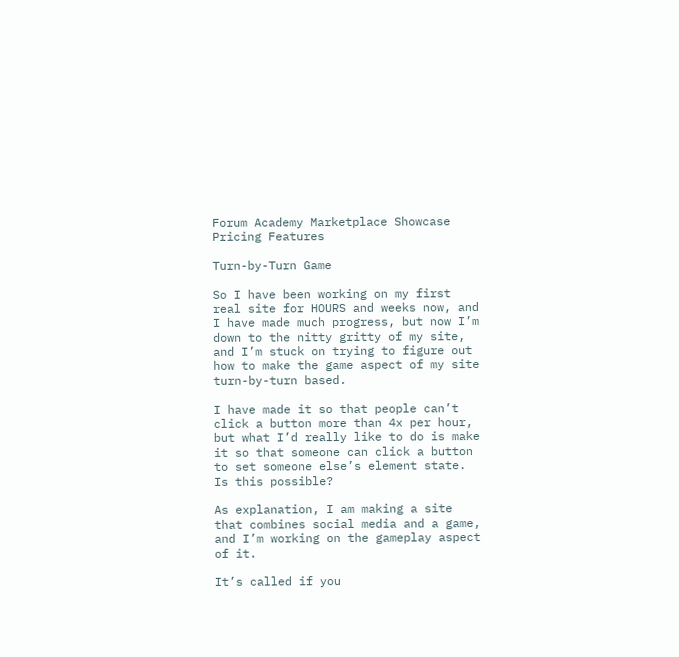Forum Academy Marketplace Showcase Pricing Features

Turn-by-Turn Game

So I have been working on my first real site for HOURS and weeks now, and I have made much progress, but now I’m down to the nitty gritty of my site, and I’m stuck on trying to figure out how to make the game aspect of my site turn-by-turn based.

I have made it so that people can’t click a button more than 4x per hour, but what I’d really like to do is make it so that someone can click a button to set someone else’s element state. Is this possible?

As explanation, I am making a site that combines social media and a game, and I’m working on the gameplay aspect of it.

It’s called if you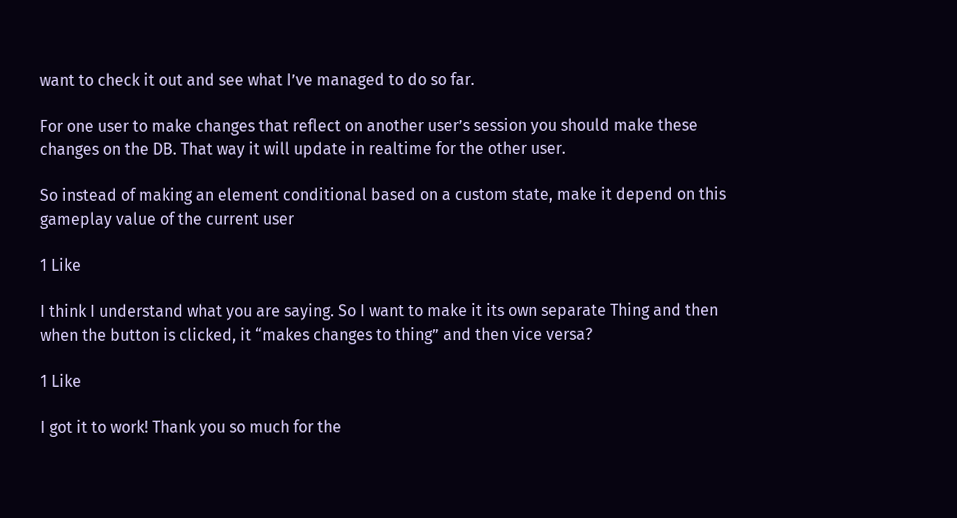want to check it out and see what I’ve managed to do so far.

For one user to make changes that reflect on another user’s session you should make these changes on the DB. That way it will update in realtime for the other user.

So instead of making an element conditional based on a custom state, make it depend on this gameplay value of the current user

1 Like

I think I understand what you are saying. So I want to make it its own separate Thing and then when the button is clicked, it “makes changes to thing” and then vice versa?

1 Like

I got it to work! Thank you so much for the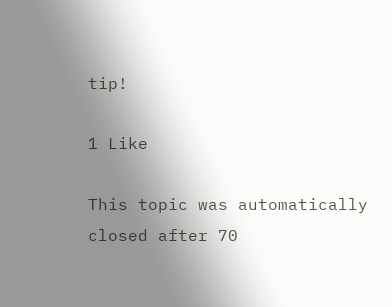tip!

1 Like

This topic was automatically closed after 70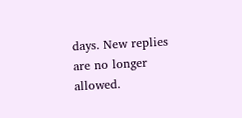days. New replies are no longer allowed.